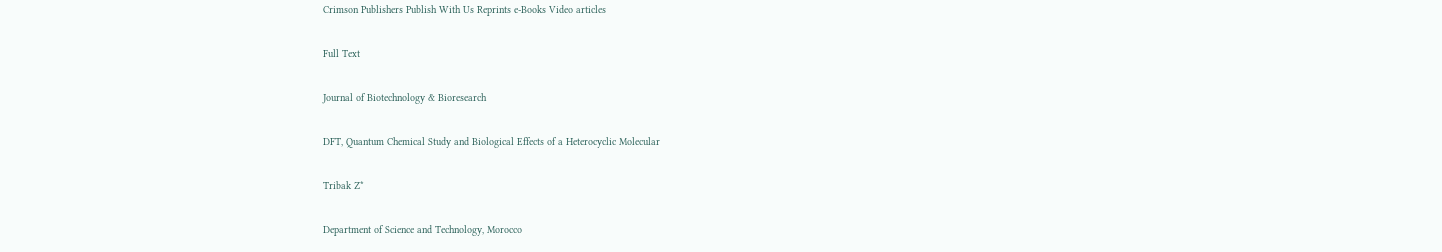Crimson Publishers Publish With Us Reprints e-Books Video articles

Full Text

Journal of Biotechnology & Bioresearch

DFT, Quantum Chemical Study and Biological Effects of a Heterocyclic Molecular

Tribak Z*

Department of Science and Technology, Morocco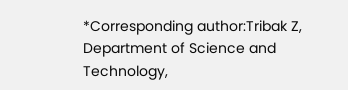*Corresponding author:Tribak Z, Department of Science and Technology,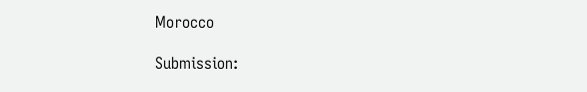Morocco

Submission: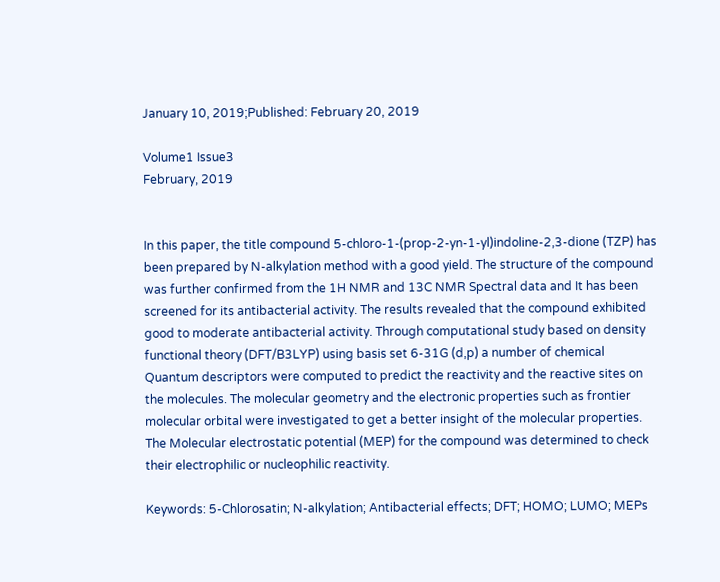January 10, 2019;Published: February 20, 2019

Volume1 Issue3
February, 2019


In this paper, the title compound 5-chloro-1-(prop-2-yn-1-yl)indoline-2,3-dione (TZP) has been prepared by N-alkylation method with a good yield. The structure of the compound was further confirmed from the 1H NMR and 13C NMR Spectral data and It has been screened for its antibacterial activity. The results revealed that the compound exhibited good to moderate antibacterial activity. Through computational study based on density functional theory (DFT/B3LYP) using basis set 6-31G (d,p) a number of chemical Quantum descriptors were computed to predict the reactivity and the reactive sites on the molecules. The molecular geometry and the electronic properties such as frontier molecular orbital were investigated to get a better insight of the molecular properties. The Molecular electrostatic potential (MEP) for the compound was determined to check their electrophilic or nucleophilic reactivity.

Keywords: 5-Chlorosatin; N-alkylation; Antibacterial effects; DFT; HOMO; LUMO; MEPs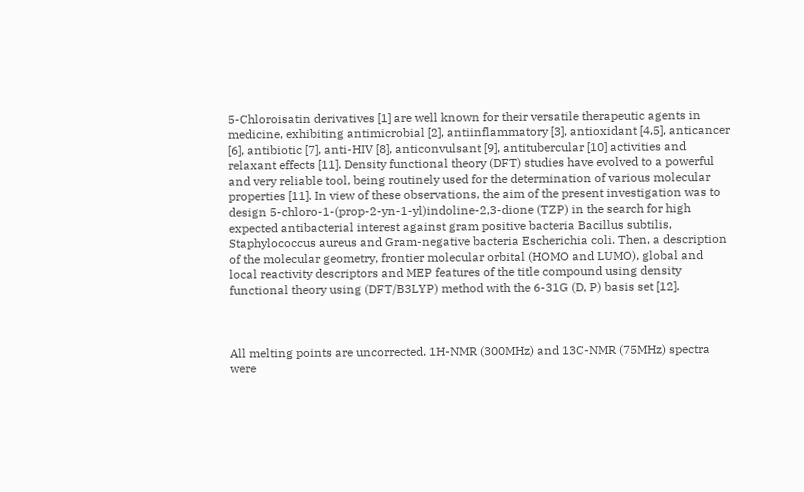5-Chloroisatin derivatives [1] are well known for their versatile therapeutic agents in medicine, exhibiting antimicrobial [2], antiinflammatory [3], antioxidant [4,5], anticancer [6], antibiotic [7], anti-HIV [8], anticonvulsant [9], antitubercular [10] activities and relaxant effects [11]. Density functional theory (DFT) studies have evolved to a powerful and very reliable tool, being routinely used for the determination of various molecular properties [11]. In view of these observations, the aim of the present investigation was to design 5-chloro-1-(prop-2-yn-1-yl)indoline-2,3-dione (TZP) in the search for high expected antibacterial interest against gram positive bacteria Bacillus subtilis, Staphylococcus aureus and Gram-negative bacteria Escherichia coli. Then, a description of the molecular geometry, frontier molecular orbital (HOMO and LUMO), global and local reactivity descriptors and MEP features of the title compound using density functional theory using (DFT/B3LYP) method with the 6-31G (D, P) basis set [12].



All melting points are uncorrected. 1H-NMR (300MHz) and 13C-NMR (75MHz) spectra were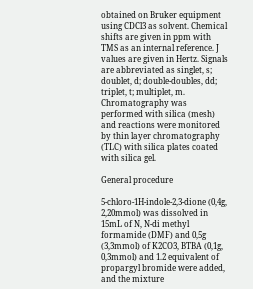obtained on Bruker equipment using CDCl3 as solvent. Chemical shifts are given in ppm with TMS as an internal reference. J values are given in Hertz. Signals are abbreviated as singlet, s; doublet, d; double-doubles, dd; triplet, t; multiplet, m. Chromatography was performed with silica (mesh) and reactions were monitored by thin layer chromatography (TLC) with silica plates coated with silica gel.

General procedure

5-chloro-1H-indole-2,3-dione (0,4g, 2,20mmol) was dissolved in 15mL of N, N-di methyl formamide (DMF) and 0,5g (3,3mmol) of K2CO3, BTBA (0,1g, 0,3mmol) and 1.2 equivalent of propargyl bromide were added, and the mixture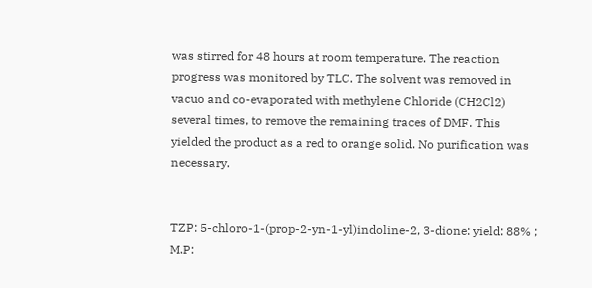was stirred for 48 hours at room temperature. The reaction progress was monitored by TLC. The solvent was removed in vacuo and co-evaporated with methylene Chloride (CH2Cl2) several times, to remove the remaining traces of DMF. This yielded the product as a red to orange solid. No purification was necessary.


TZP: 5-chloro-1-(prop-2-yn-1-yl)indoline-2, 3-dione: yield: 88% ; M.P: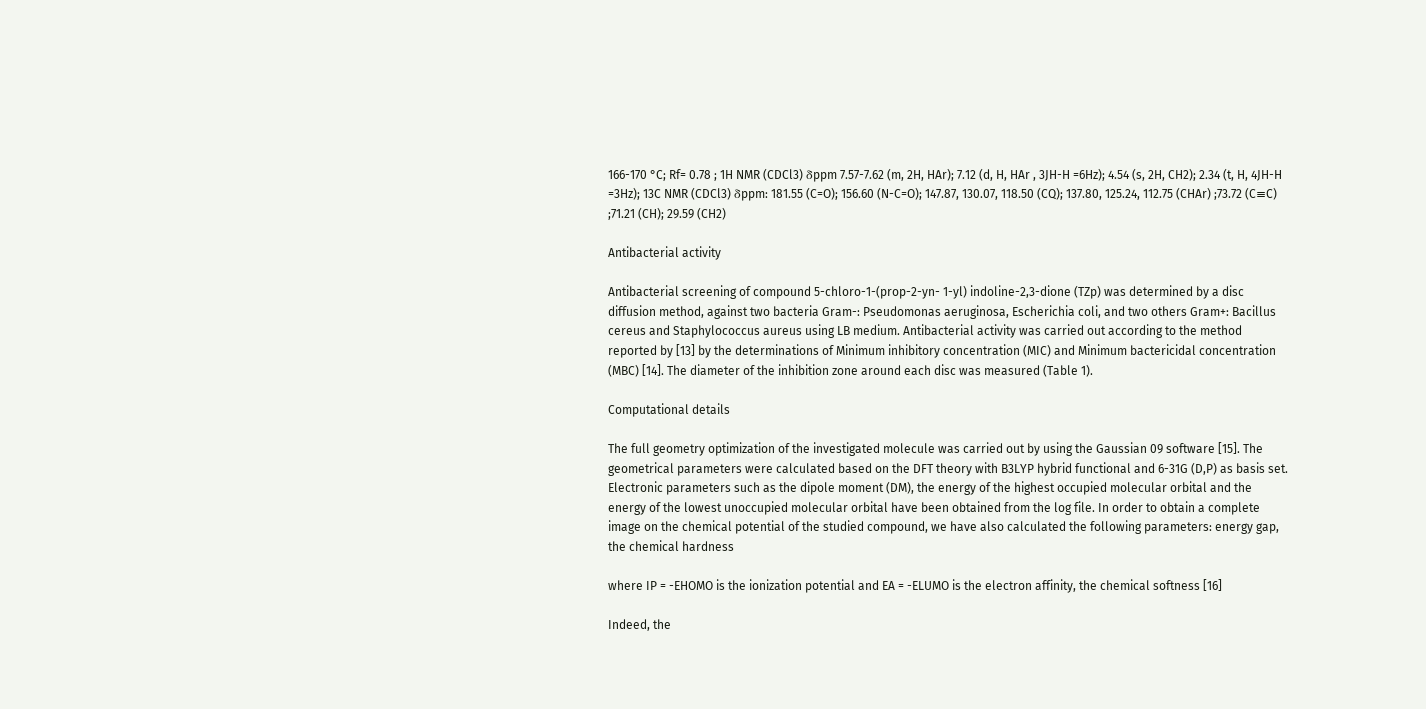166-170 °C; Rf= 0.78 ; 1H NMR (CDCl3) δppm 7.57-7.62 (m, 2H, HAr); 7.12 (d, H, HAr , 3JH-H =6Hz); 4.54 (s, 2H, CH2); 2.34 (t, H, 4JH-H =3Hz); 13C NMR (CDCl3) δppm: 181.55 (C=O); 156.60 (N-C=O); 147.87, 130.07, 118.50 (CQ); 137.80, 125.24, 112.75 (CHAr) ;73.72 (C≡C) ;71.21 (CH); 29.59 (CH2)

Antibacterial activity

Antibacterial screening of compound 5-chloro-1-(prop-2-yn- 1-yl) indoline-2,3-dione (TZp) was determined by a disc diffusion method, against two bacteria Gram-: Pseudomonas aeruginosa, Escherichia coli, and two others Gram+: Bacillus cereus and Staphylococcus aureus using LB medium. Antibacterial activity was carried out according to the method reported by [13] by the determinations of Minimum inhibitory concentration (MIC) and Minimum bactericidal concentration (MBC) [14]. The diameter of the inhibition zone around each disc was measured (Table 1).

Computational details

The full geometry optimization of the investigated molecule was carried out by using the Gaussian 09 software [15]. The geometrical parameters were calculated based on the DFT theory with B3LYP hybrid functional and 6-31G (D,P) as basis set. Electronic parameters such as the dipole moment (DM), the energy of the highest occupied molecular orbital and the energy of the lowest unoccupied molecular orbital have been obtained from the log file. In order to obtain a complete image on the chemical potential of the studied compound, we have also calculated the following parameters: energy gap, the chemical hardness

where IP = -EHOMO is the ionization potential and EA = -ELUMO is the electron affinity, the chemical softness [16]

Indeed, the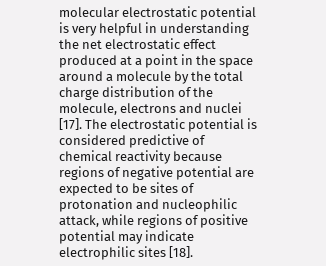molecular electrostatic potential is very helpful in understanding the net electrostatic effect produced at a point in the space around a molecule by the total charge distribution of the molecule, electrons and nuclei [17]. The electrostatic potential is considered predictive of chemical reactivity because regions of negative potential are expected to be sites of protonation and nucleophilic attack, while regions of positive potential may indicate electrophilic sites [18].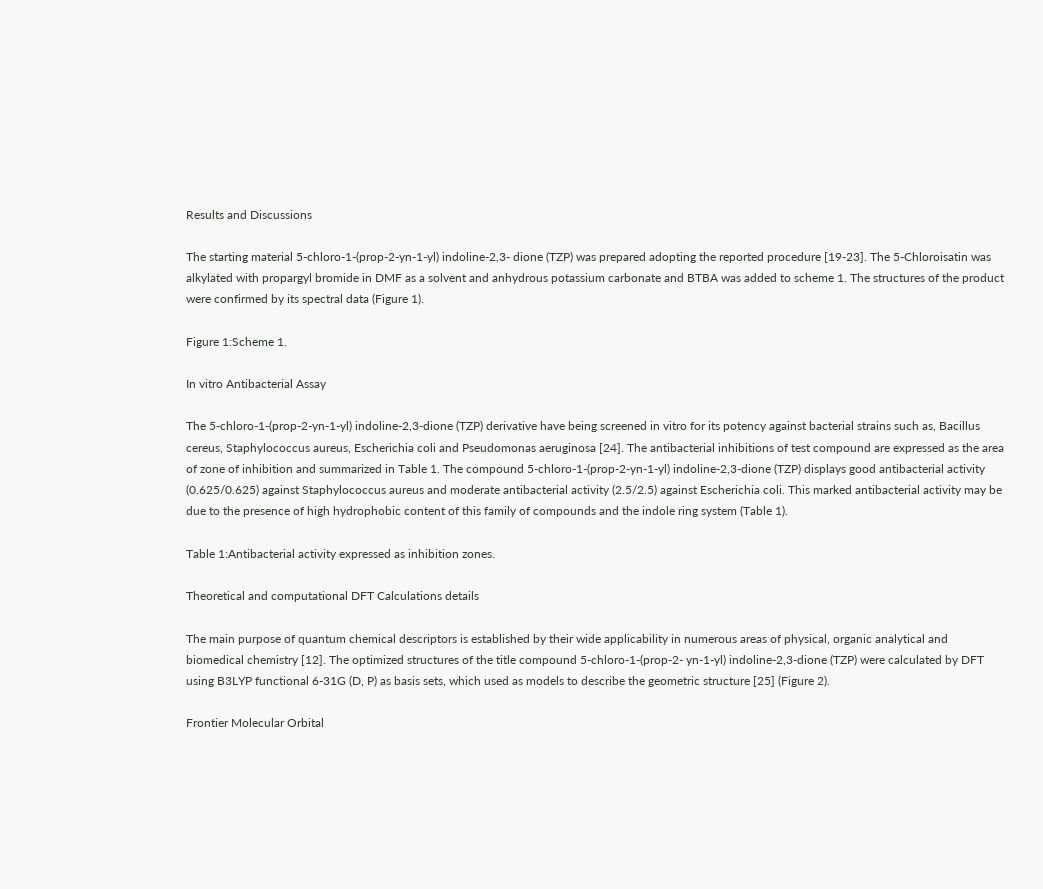Results and Discussions

The starting material 5-chloro-1-(prop-2-yn-1-yl) indoline-2,3- dione (TZP) was prepared adopting the reported procedure [19-23]. The 5-Chloroisatin was alkylated with propargyl bromide in DMF as a solvent and anhydrous potassium carbonate and BTBA was added to scheme 1. The structures of the product were confirmed by its spectral data (Figure 1).

Figure 1:Scheme 1.

In vitro Antibacterial Assay

The 5-chloro-1-(prop-2-yn-1-yl) indoline-2,3-dione (TZP) derivative have being screened in vitro for its potency against bacterial strains such as, Bacillus cereus, Staphylococcus aureus, Escherichia coli and Pseudomonas aeruginosa [24]. The antibacterial inhibitions of test compound are expressed as the area of zone of inhibition and summarized in Table 1. The compound 5-chloro-1-(prop-2-yn-1-yl) indoline-2,3-dione (TZP) displays good antibacterial activity (0.625/0.625) against Staphylococcus aureus and moderate antibacterial activity (2.5/2.5) against Escherichia coli. This marked antibacterial activity may be due to the presence of high hydrophobic content of this family of compounds and the indole ring system (Table 1).

Table 1:Antibacterial activity expressed as inhibition zones.

Theoretical and computational DFT Calculations details

The main purpose of quantum chemical descriptors is established by their wide applicability in numerous areas of physical, organic analytical and biomedical chemistry [12]. The optimized structures of the title compound 5-chloro-1-(prop-2- yn-1-yl) indoline-2,3-dione (TZP) were calculated by DFT using B3LYP functional 6-31G (D, P) as basis sets, which used as models to describe the geometric structure [25] (Figure 2).

Frontier Molecular Orbital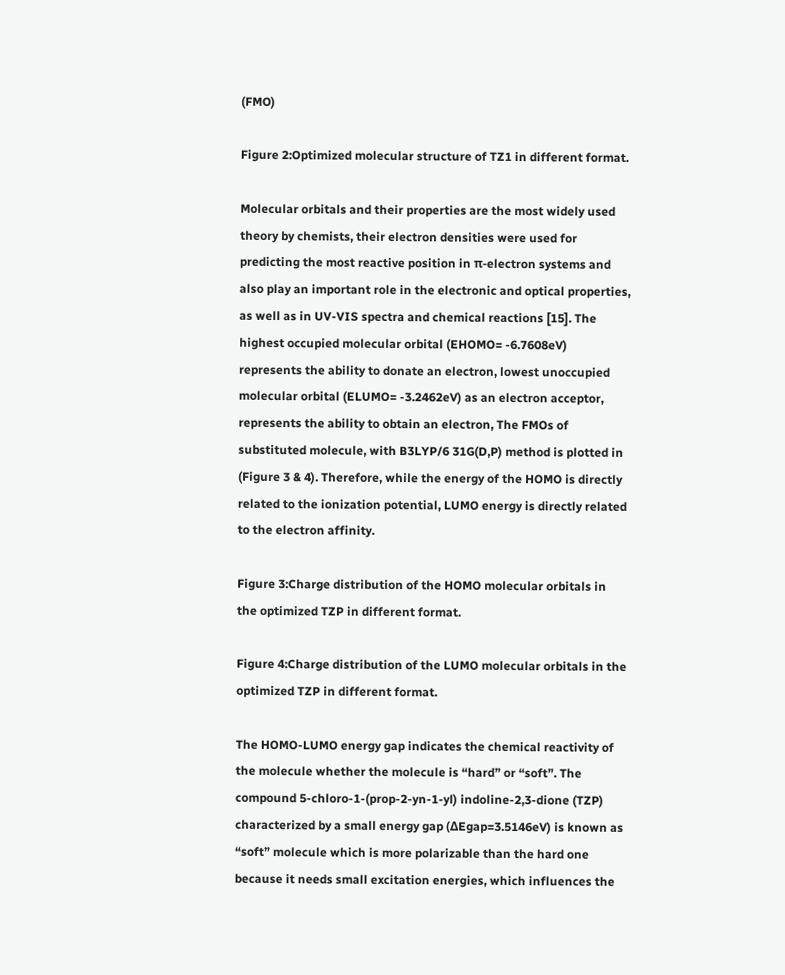(FMO)

Figure 2:Optimized molecular structure of TZ1 in different format.

Molecular orbitals and their properties are the most widely used theory by chemists, their electron densities were used for predicting the most reactive position in π-electron systems and also play an important role in the electronic and optical properties, as well as in UV-VIS spectra and chemical reactions [15]. The highest occupied molecular orbital (EHOMO= -6.7608eV) represents the ability to donate an electron, lowest unoccupied molecular orbital (ELUMO= -3.2462eV) as an electron acceptor, represents the ability to obtain an electron, The FMOs of substituted molecule, with B3LYP/6 31G(D,P) method is plotted in (Figure 3 & 4). Therefore, while the energy of the HOMO is directly related to the ionization potential, LUMO energy is directly related to the electron affinity.

Figure 3:Charge distribution of the HOMO molecular orbitals in the optimized TZP in different format.

Figure 4:Charge distribution of the LUMO molecular orbitals in the optimized TZP in different format.

The HOMO-LUMO energy gap indicates the chemical reactivity of the molecule whether the molecule is “hard” or “soft”. The compound 5-chloro-1-(prop-2-yn-1-yl) indoline-2,3-dione (TZP) characterized by a small energy gap (ΔEgap=3.5146eV) is known as “soft” molecule which is more polarizable than the hard one because it needs small excitation energies, which influences the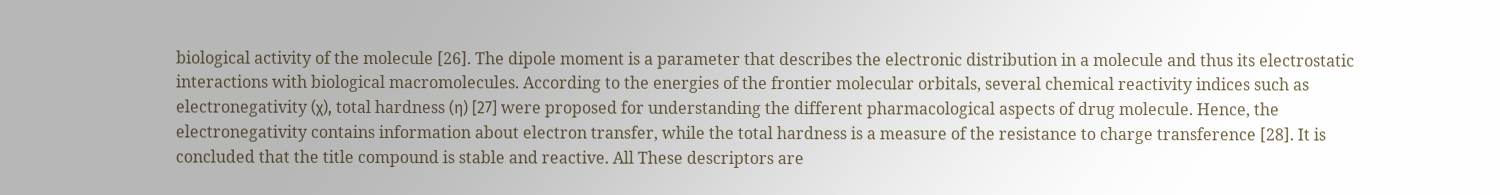biological activity of the molecule [26]. The dipole moment is a parameter that describes the electronic distribution in a molecule and thus its electrostatic interactions with biological macromolecules. According to the energies of the frontier molecular orbitals, several chemical reactivity indices such as electronegativity (χ), total hardness (η) [27] were proposed for understanding the different pharmacological aspects of drug molecule. Hence, the electronegativity contains information about electron transfer, while the total hardness is a measure of the resistance to charge transference [28]. It is concluded that the title compound is stable and reactive. All These descriptors are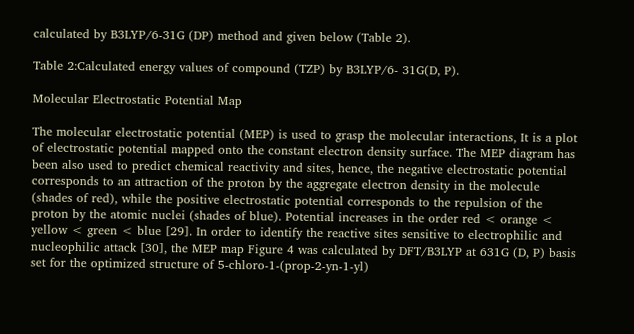calculated by B3LYP/6-31G (DP) method and given below (Table 2).

Table 2:Calculated energy values of compound (TZP) by B3LYP/6- 31G(D, P).

Molecular Electrostatic Potential Map

The molecular electrostatic potential (MEP) is used to grasp the molecular interactions, It is a plot of electrostatic potential mapped onto the constant electron density surface. The MEP diagram has been also used to predict chemical reactivity and sites, hence, the negative electrostatic potential corresponds to an attraction of the proton by the aggregate electron density in the molecule (shades of red), while the positive electrostatic potential corresponds to the repulsion of the proton by the atomic nuclei (shades of blue). Potential increases in the order red < orange < yellow < green < blue [29]. In order to identify the reactive sites sensitive to electrophilic and nucleophilic attack [30], the MEP map Figure 4 was calculated by DFT/B3LYP at 631G (D, P) basis set for the optimized structure of 5-chloro-1-(prop-2-yn-1-yl)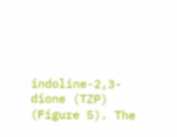indoline-2,3-dione (TZP) (Figure 5). The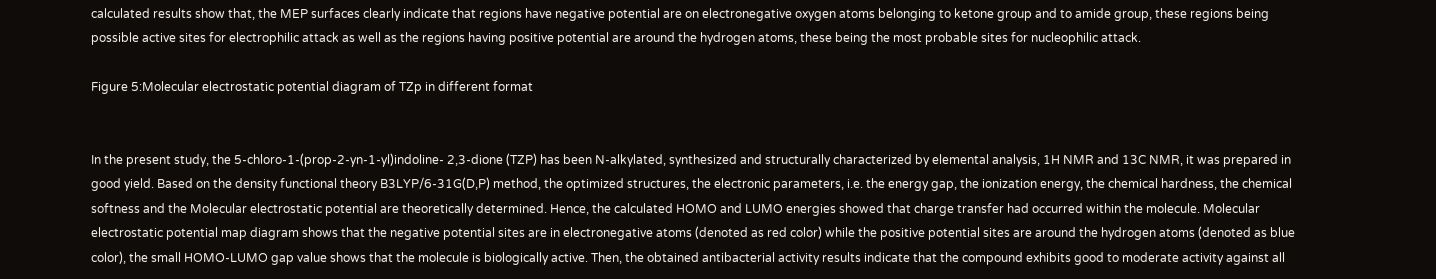calculated results show that, the MEP surfaces clearly indicate that regions have negative potential are on electronegative oxygen atoms belonging to ketone group and to amide group, these regions being possible active sites for electrophilic attack as well as the regions having positive potential are around the hydrogen atoms, these being the most probable sites for nucleophilic attack.

Figure 5:Molecular electrostatic potential diagram of TZp in different format


In the present study, the 5-chloro-1-(prop-2-yn-1-yl)indoline- 2,3-dione (TZP) has been N-alkylated, synthesized and structurally characterized by elemental analysis, 1H NMR and 13C NMR, it was prepared in good yield. Based on the density functional theory B3LYP/6-31G(D,P) method, the optimized structures, the electronic parameters, i.e. the energy gap, the ionization energy, the chemical hardness, the chemical softness and the Molecular electrostatic potential are theoretically determined. Hence, the calculated HOMO and LUMO energies showed that charge transfer had occurred within the molecule. Molecular electrostatic potential map diagram shows that the negative potential sites are in electronegative atoms (denoted as red color) while the positive potential sites are around the hydrogen atoms (denoted as blue color), the small HOMO-LUMO gap value shows that the molecule is biologically active. Then, the obtained antibacterial activity results indicate that the compound exhibits good to moderate activity against all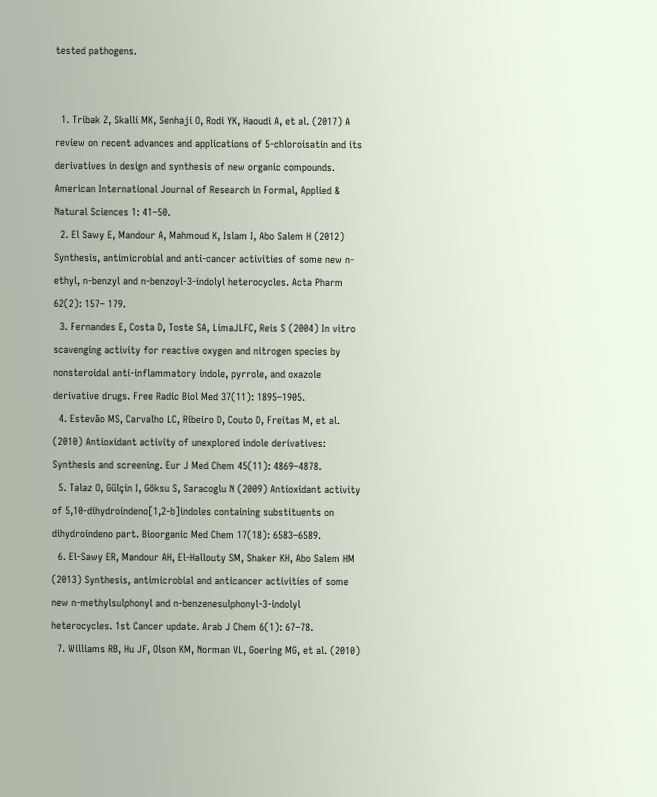tested pathogens.


  1. Tribak Z, Skalli MK, Senhaji O, Rodi YK, Haoudi A, et al. (2017) A review on recent advances and applications of 5-chloroisatin and its derivatives in design and synthesis of new organic compounds. American International Journal of Research in Formal, Applied & Natural Sciences 1: 41–50.
  2. El Sawy E, Mandour A, Mahmoud K, Islam I, Abo Salem H (2012) Synthesis, antimicrobial and anti-cancer activities of some new n-ethyl, n-benzyl and n-benzoyl-3-indolyl heterocycles. Acta Pharm 62(2): 157– 179.
  3. Fernandes E, Costa D, Toste SA, LimaJLFC, Reis S (2004) In vitro scavenging activity for reactive oxygen and nitrogen species by nonsteroidal anti-inflammatory indole, pyrrole, and oxazole derivative drugs. Free Radic Biol Med 37(11): 1895–1905.
  4. Estevão MS, Carvalho LC, Ribeiro D, Couto D, Freitas M, et al. (2010) Antioxidant activity of unexplored indole derivatives: Synthesis and screening. Eur J Med Chem 45(11): 4869–4878.
  5. Talaz O, Gülçin I, Göksu S, Saracoglu N (2009) Antioxidant activity of 5,10-dihydroindeno[1,2-b]indoles containing substituents on dihydroindeno part. Bioorganic Med Chem 17(18): 6583–6589.
  6. El-Sawy ER, Mandour AH, El-Hallouty SM, Shaker KH, Abo Salem HM (2013) Synthesis, antimicrobial and anticancer activities of some new n-methylsulphonyl and n-benzenesulphonyl-3-indolyl heterocycles. 1st Cancer update. Arab J Chem 6(1): 67–78.
  7. Williams RB, Hu JF, Olson KM, Norman VL, Goering MG, et al. (2010)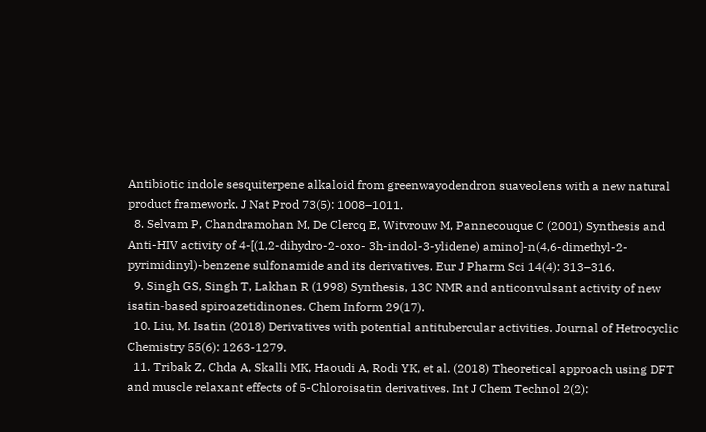Antibiotic indole sesquiterpene alkaloid from greenwayodendron suaveolens with a new natural product framework. J Nat Prod 73(5): 1008–1011.
  8. Selvam P, Chandramohan M, De Clercq E, Witvrouw M, Pannecouque C (2001) Synthesis and Anti-HIV activity of 4-[(1,2-dihydro-2-oxo- 3h-indol-3-ylidene) amino]-n(4,6-dimethyl-2-pyrimidinyl)-benzene sulfonamide and its derivatives. Eur J Pharm Sci 14(4): 313–316.
  9. Singh GS, Singh T, Lakhan R (1998) Synthesis, 13C NMR and anticonvulsant activity of new isatin‐based spiroazetidinones. Chem Inform 29(17).
  10. Liu, M. Isatin (2018) Derivatives with potential antitubercular activities. Journal of Hetrocyclic Chemistry 55(6): 1263-1279.
  11. Tribak Z, Chda A, Skalli MK, Haoudi A, Rodi YK, et al. (2018) Theoretical approach using DFT and muscle relaxant effects of 5-Chloroisatin derivatives. Int J Chem Technol 2(2):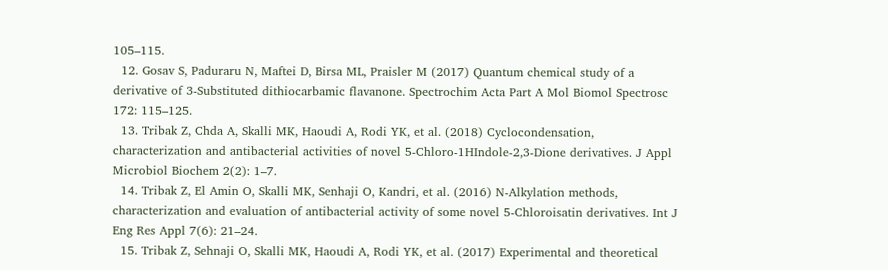105–115.
  12. Gosav S, Paduraru N, Maftei D, Birsa ML, Praisler M (2017) Quantum chemical study of a derivative of 3-Substituted dithiocarbamic flavanone. Spectrochim Acta Part A Mol Biomol Spectrosc 172: 115–125.
  13. Tribak Z, Chda A, Skalli MK, Haoudi A, Rodi YK, et al. (2018) Cyclocondensation, characterization and antibacterial activities of novel 5-Chloro-1HIndole-2,3-Dione derivatives. J Appl Microbiol Biochem 2(2): 1–7.
  14. Tribak Z, El Amin O, Skalli MK, Senhaji O, Kandri, et al. (2016) N-Alkylation methods, characterization and evaluation of antibacterial activity of some novel 5-Chloroisatin derivatives. Int J Eng Res Appl 7(6): 21–24.
  15. Tribak Z, Sehnaji O, Skalli MK, Haoudi A, Rodi YK, et al. (2017) Experimental and theoretical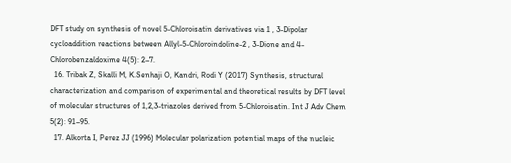DFT study on synthesis of novel 5-Chloroisatin derivatives via 1 , 3-Dipolar cycloaddition reactions between Allyl-5-Chloroindoline-2 , 3-Dione and 4-Chlorobenzaldoxime 4(5): 2–7.
  16. Tribak Z, Skalli M, K.Senhaji O, Kandri, Rodi Y (2017) Synthesis, structural characterization and comparison of experimental and theoretical results by DFT level of molecular structures of 1,2,3-triazoles derived from 5-Chloroisatin. Int J Adv Chem 5(2): 91–95.
  17. Alkorta I, Perez JJ (1996) Molecular polarization potential maps of the nucleic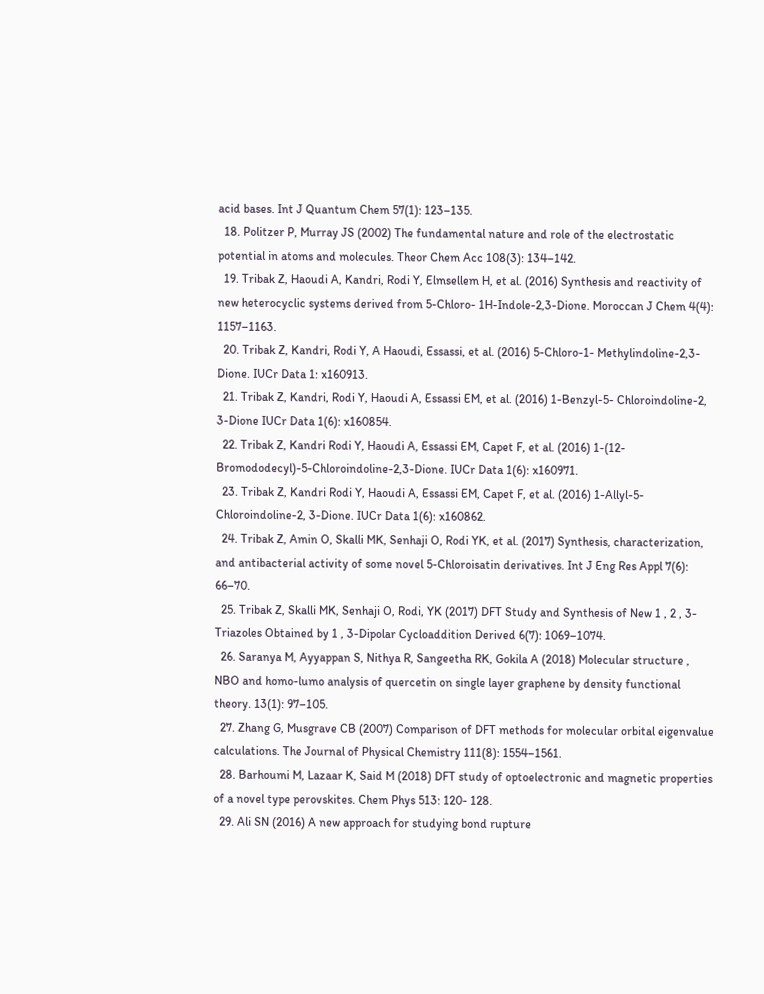acid bases. Int J Quantum Chem 57(1): 123–135.
  18. Politzer P, Murray JS (2002) The fundamental nature and role of the electrostatic potential in atoms and molecules. Theor Chem Acc 108(3): 134–142.
  19. Tribak Z, Haoudi A, Kandri, Rodi Y, Elmsellem H, et al. (2016) Synthesis and reactivity of new heterocyclic systems derived from 5-Chloro- 1H-Indole-2,3-Dione. Moroccan J Chem 4(4): 1157–1163.
  20. Tribak Z, Kandri, Rodi Y, A Haoudi, Essassi, et al. (2016) 5-Chloro-1- Methylindoline-2,3-Dione. IUCr Data 1: x160913.
  21. Tribak Z, Kandri, Rodi Y, Haoudi A, Essassi EM, et al. (2016) 1-Benzyl-5- Chloroindoline-2, 3-Dione IUCr Data 1(6): x160854.
  22. Tribak Z, Kandri Rodi Y, Haoudi A, Essassi EM, Capet F, et al. (2016) 1-(12-Bromododecyl)-5-Chloroindoline-2,3-Dione. IUCr Data 1(6): x160971.
  23. Tribak Z, Kandri Rodi Y, Haoudi A, Essassi EM, Capet F, et al. (2016) 1-Allyl-5-Chloroindoline-2, 3-Dione. IUCr Data 1(6): x160862.
  24. Tribak Z, Amin O, Skalli MK, Senhaji O, Rodi YK, et al. (2017) Synthesis, characterization, and antibacterial activity of some novel 5-Chloroisatin derivatives. Int J Eng Res Appl 7(6): 66–70.
  25. Tribak Z, Skalli MK, Senhaji O, Rodi, YK (2017) DFT Study and Synthesis of New 1 , 2 , 3-Triazoles Obtained by 1 , 3-Dipolar Cycloaddition Derived 6(7): 1069–1074.
  26. Saranya M, Ayyappan S, Nithya R, Sangeetha RK, Gokila A (2018) Molecular structure , NBO and homo-lumo analysis of quercetin on single layer graphene by density functional theory. 13(1): 97–105.
  27. Zhang G, Musgrave CB (2007) Comparison of DFT methods for molecular orbital eigenvalue calculations. The Journal of Physical Chemistry 111(8): 1554–1561.
  28. Barhoumi M, Lazaar K, Said M (2018) DFT study of optoelectronic and magnetic properties of a novel type perovskites. Chem Phys 513: 120- 128.
  29. Ali SN (2016) A new approach for studying bond rupture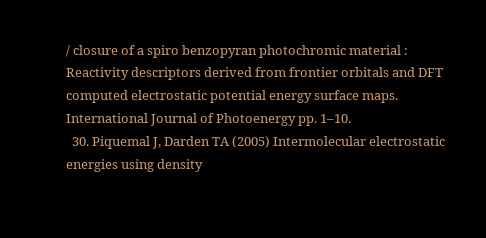/ closure of a spiro benzopyran photochromic material : Reactivity descriptors derived from frontier orbitals and DFT computed electrostatic potential energy surface maps. International Journal of Photoenergy pp. 1–10.
  30. Piquemal J, Darden TA (2005) Intermolecular electrostatic energies using density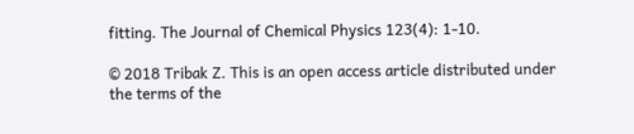fitting. The Journal of Chemical Physics 123(4): 1-10.

© 2018 Tribak Z. This is an open access article distributed under the terms of the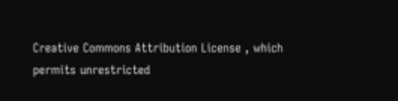Creative Commons Attribution License , which permits unrestricted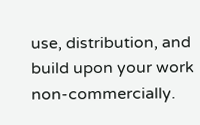use, distribution, and build upon your work non-commercially.